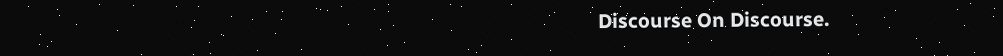Discourse On Discourse.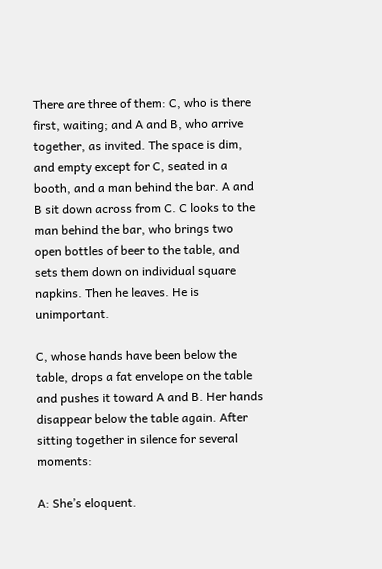There are three of them: C, who is there first, waiting; and A and B, who arrive together, as invited. The space is dim, and empty except for C, seated in a booth, and a man behind the bar. A and B sit down across from C. C looks to the man behind the bar, who brings two open bottles of beer to the table, and sets them down on individual square napkins. Then he leaves. He is unimportant.

C, whose hands have been below the table, drops a fat envelope on the table and pushes it toward A and B. Her hands disappear below the table again. After sitting together in silence for several moments:

A: She’s eloquent.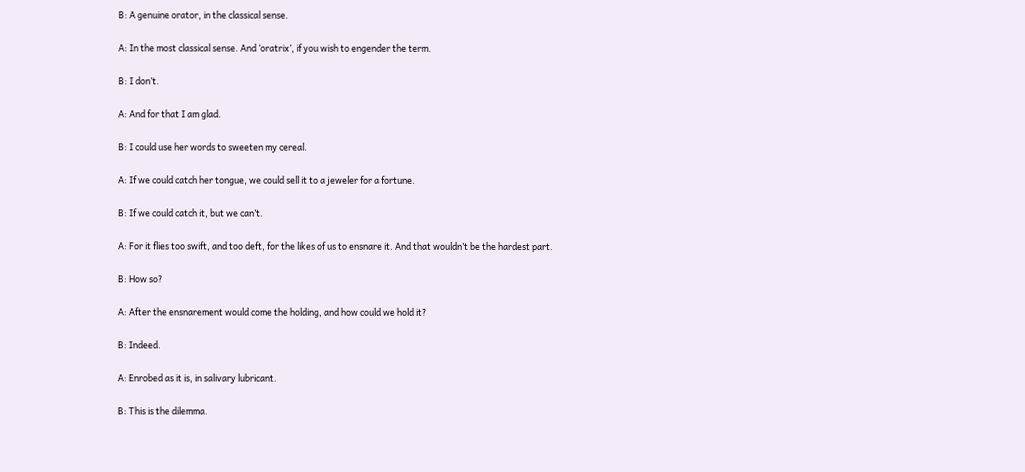B: A genuine orator, in the classical sense.

A: In the most classical sense. And ‘oratrix’, if you wish to engender the term.

B: I don’t.

A: And for that I am glad.

B: I could use her words to sweeten my cereal.

A: If we could catch her tongue, we could sell it to a jeweler for a fortune.

B: If we could catch it, but we can’t.

A: For it flies too swift, and too deft, for the likes of us to ensnare it. And that wouldn’t be the hardest part.

B: How so?

A: After the ensnarement would come the holding, and how could we hold it?

B: Indeed.

A: Enrobed as it is, in salivary lubricant.

B: This is the dilemma.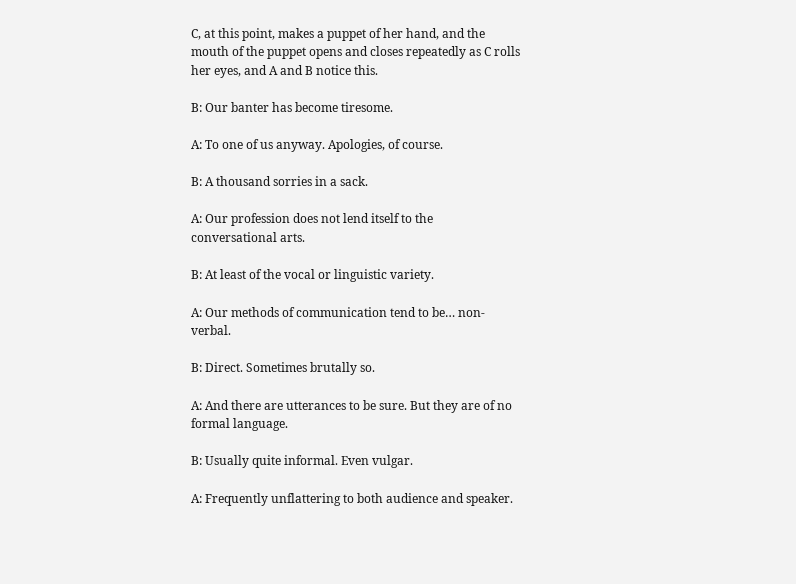C, at this point, makes a puppet of her hand, and the mouth of the puppet opens and closes repeatedly as C rolls her eyes, and A and B notice this.

B: Our banter has become tiresome.

A: To one of us anyway. Apologies, of course.

B: A thousand sorries in a sack.

A: Our profession does not lend itself to the conversational arts.

B: At least of the vocal or linguistic variety.

A: Our methods of communication tend to be… non-verbal.

B: Direct. Sometimes brutally so.

A: And there are utterances to be sure. But they are of no formal language.

B: Usually quite informal. Even vulgar.

A: Frequently unflattering to both audience and speaker.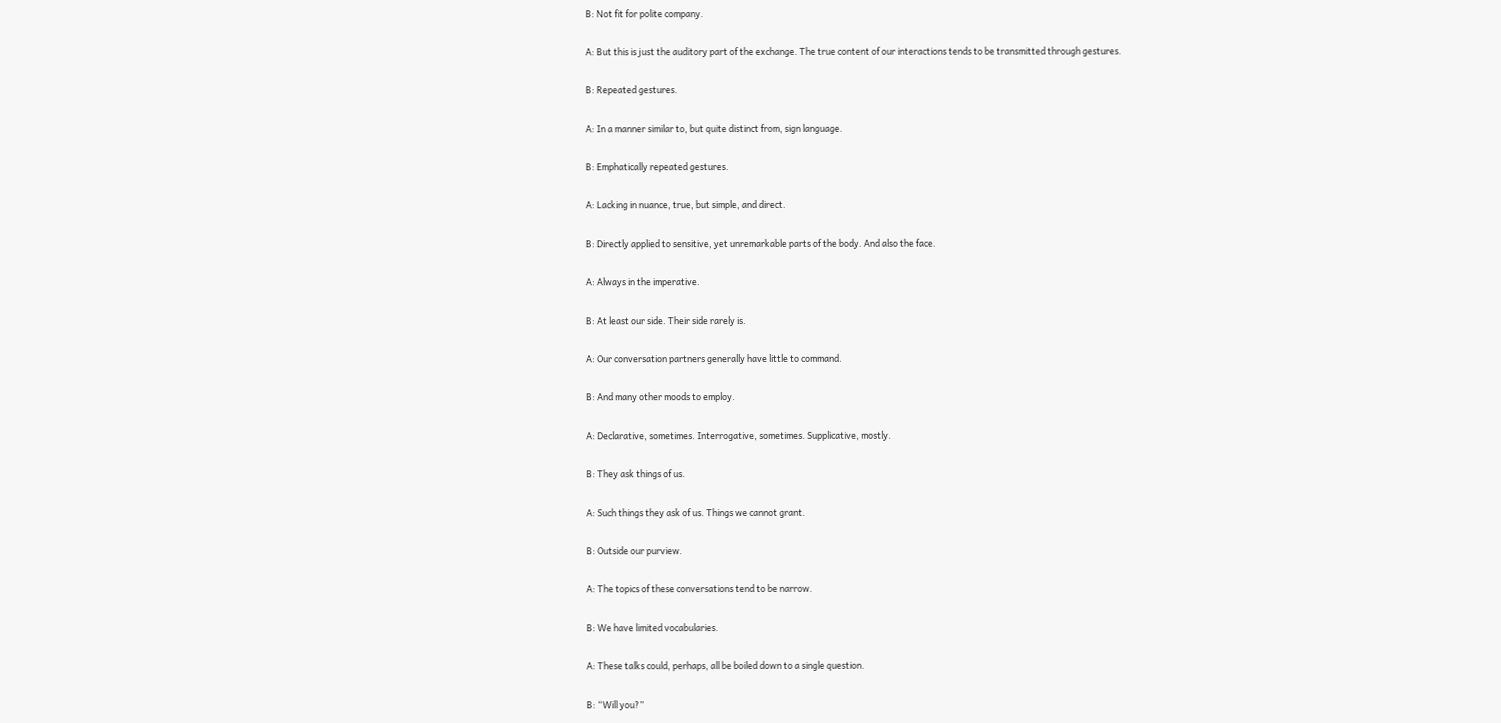B: Not fit for polite company.

A: But this is just the auditory part of the exchange. The true content of our interactions tends to be transmitted through gestures.

B: Repeated gestures.

A: In a manner similar to, but quite distinct from, sign language.

B: Emphatically repeated gestures.

A: Lacking in nuance, true, but simple, and direct.

B: Directly applied to sensitive, yet unremarkable parts of the body. And also the face.

A: Always in the imperative.

B: At least our side. Their side rarely is.

A: Our conversation partners generally have little to command.

B: And many other moods to employ.

A: Declarative, sometimes. Interrogative, sometimes. Supplicative, mostly.

B: They ask things of us.

A: Such things they ask of us. Things we cannot grant.

B: Outside our purview.

A: The topics of these conversations tend to be narrow.

B: We have limited vocabularies.

A: These talks could, perhaps, all be boiled down to a single question.

B: “Will you?”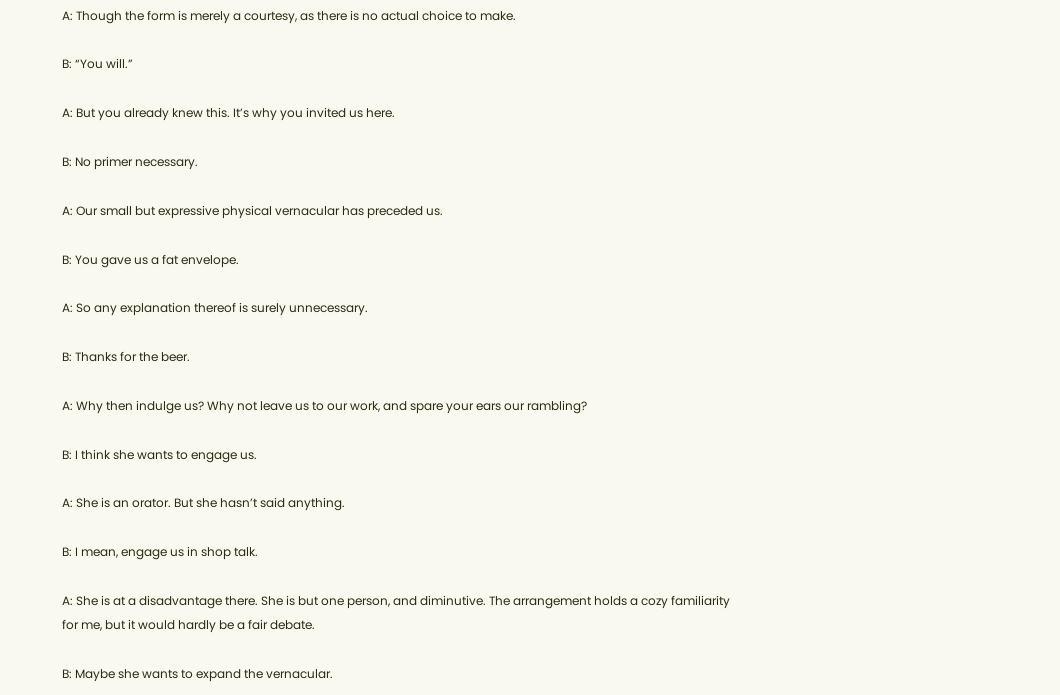A: Though the form is merely a courtesy, as there is no actual choice to make.

B: “You will.”

A: But you already knew this. It’s why you invited us here.

B: No primer necessary.

A: Our small but expressive physical vernacular has preceded us.

B: You gave us a fat envelope.

A: So any explanation thereof is surely unnecessary.

B: Thanks for the beer.

A: Why then indulge us? Why not leave us to our work, and spare your ears our rambling?

B: I think she wants to engage us.

A: She is an orator. But she hasn’t said anything.

B: I mean, engage us in shop talk.

A: She is at a disadvantage there. She is but one person, and diminutive. The arrangement holds a cozy familiarity for me, but it would hardly be a fair debate.

B: Maybe she wants to expand the vernacular.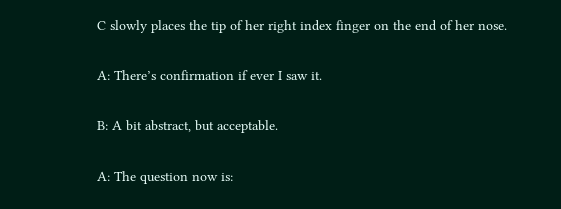C slowly places the tip of her right index finger on the end of her nose.

A: There’s confirmation if ever I saw it.

B: A bit abstract, but acceptable.

A: The question now is: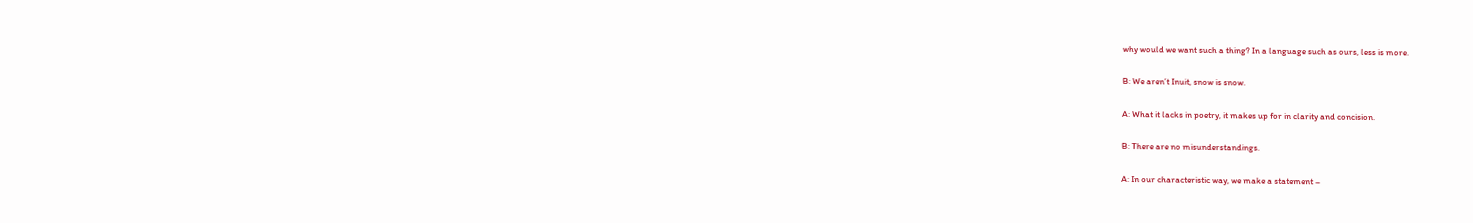why would we want such a thing? In a language such as ours, less is more.

B: We aren’t Inuit, snow is snow.

A: What it lacks in poetry, it makes up for in clarity and concision.

B: There are no misunderstandings.

A: In our characteristic way, we make a statement –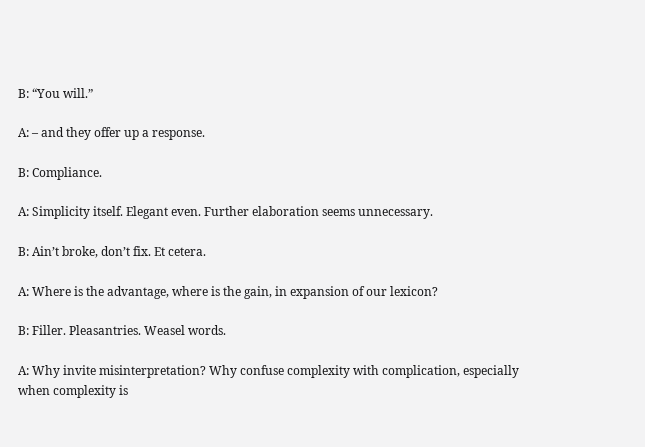B: “You will.”

A: – and they offer up a response.

B: Compliance.

A: Simplicity itself. Elegant even. Further elaboration seems unnecessary.

B: Ain’t broke, don’t fix. Et cetera.

A: Where is the advantage, where is the gain, in expansion of our lexicon?

B: Filler. Pleasantries. Weasel words.

A: Why invite misinterpretation? Why confuse complexity with complication, especially when complexity is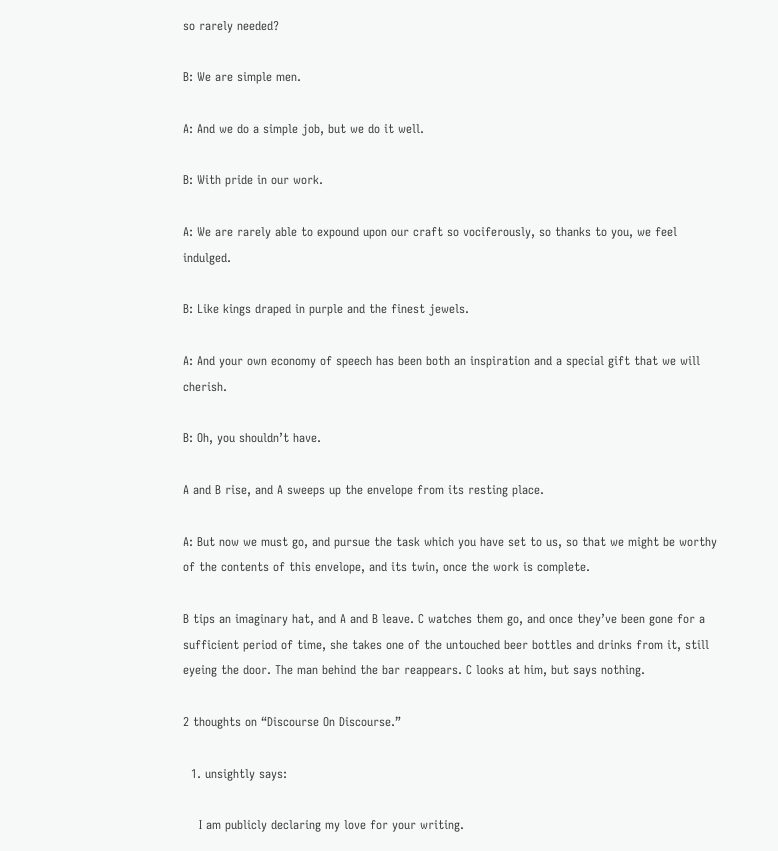so rarely needed?

B: We are simple men.

A: And we do a simple job, but we do it well.

B: With pride in our work.

A: We are rarely able to expound upon our craft so vociferously, so thanks to you, we feel indulged.

B: Like kings draped in purple and the finest jewels.

A: And your own economy of speech has been both an inspiration and a special gift that we will cherish.

B: Oh, you shouldn’t have.

A and B rise, and A sweeps up the envelope from its resting place.

A: But now we must go, and pursue the task which you have set to us, so that we might be worthy of the contents of this envelope, and its twin, once the work is complete.

B tips an imaginary hat, and A and B leave. C watches them go, and once they’ve been gone for a sufficient period of time, she takes one of the untouched beer bottles and drinks from it, still eyeing the door. The man behind the bar reappears. C looks at him, but says nothing.

2 thoughts on “Discourse On Discourse.”

  1. unsightly says:

    I am publicly declaring my love for your writing.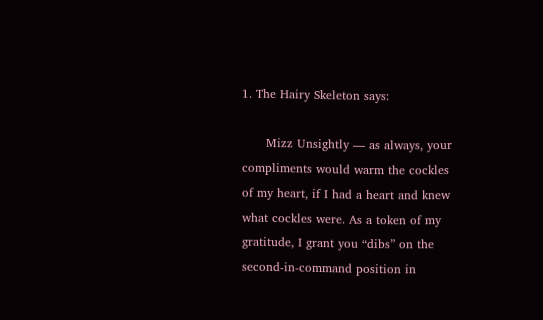1. The Hairy Skeleton says:

      Mizz Unsightly — as always, your compliments would warm the cockles of my heart, if I had a heart and knew what cockles were. As a token of my gratitude, I grant you “dibs” on the second-in-command position in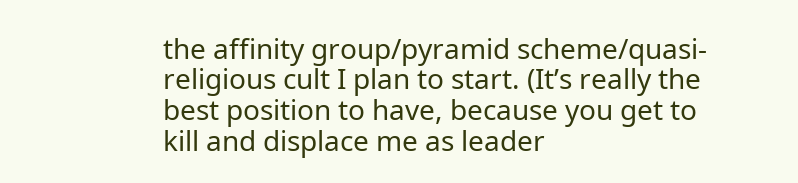the affinity group/pyramid scheme/quasi-religious cult I plan to start. (It’s really the best position to have, because you get to kill and displace me as leader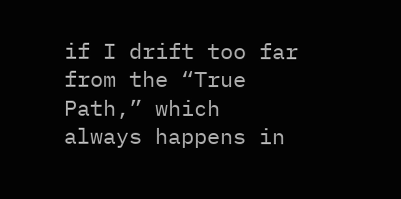if I drift too far from the “True Path,” which always happens in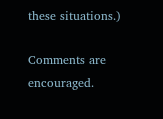these situations.)

Comments are encouraged.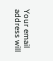Your email address will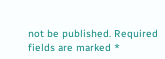not be published. Required fields are marked *